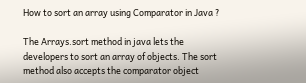How to sort an array using Comparator in Java ?

The Arrays.sort method in java lets the developers to sort an array of objects. The sort method also accepts the comparator object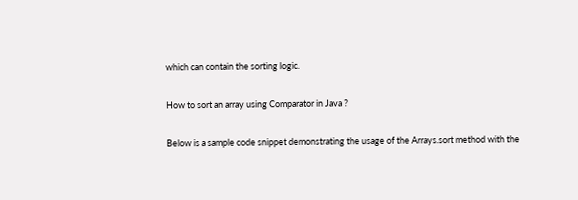which can contain the sorting logic.

How to sort an array using Comparator in Java ?

Below is a sample code snippet demonstrating the usage of the Arrays.sort method with the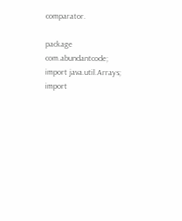comparator.

package com.abundantcode;
import java.util.Arrays;
import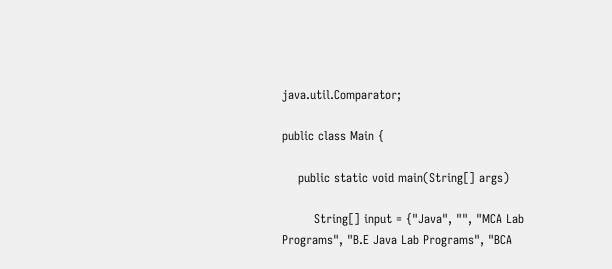java.util.Comparator;

public class Main {

    public static void main(String[] args)

        String[] input = {"Java", "", "MCA Lab Programs", "B.E Java Lab Programs", "BCA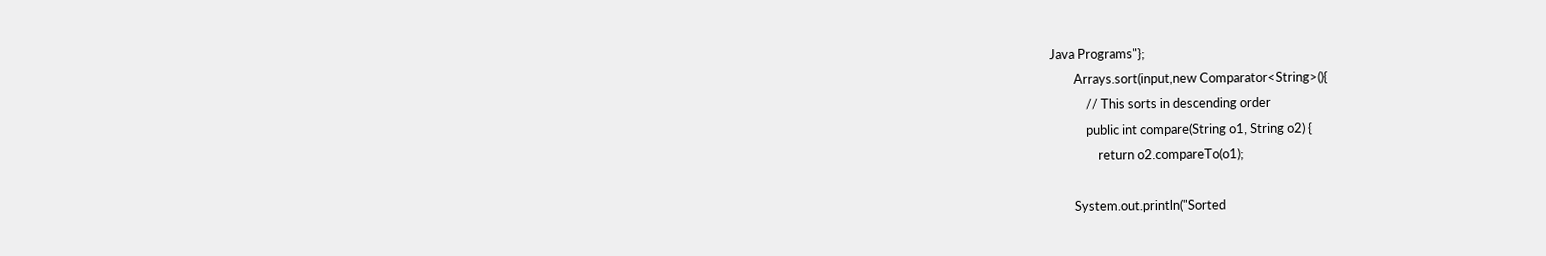Java Programs"};
        Arrays.sort(input,new Comparator<String>(){
            // This sorts in descending order
            public int compare(String o1, String o2) {
                return o2.compareTo(o1);

        System.out.println("Sorted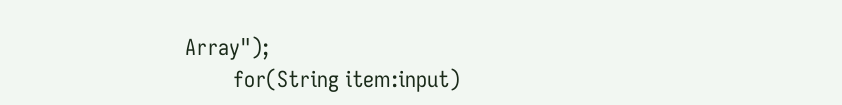Array");
        for(String item:input)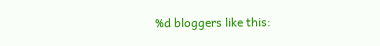%d bloggers like this: